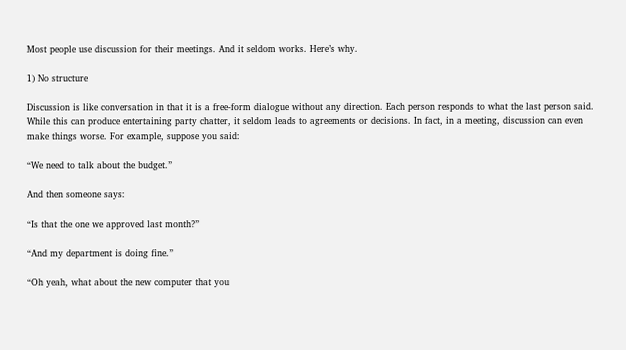Most people use discussion for their meetings. And it seldom works. Here’s why.

1) No structure

Discussion is like conversation in that it is a free-form dialogue without any direction. Each person responds to what the last person said. While this can produce entertaining party chatter, it seldom leads to agreements or decisions. In fact, in a meeting, discussion can even make things worse. For example, suppose you said:

“We need to talk about the budget.”

And then someone says:

“Is that the one we approved last month?”

“And my department is doing fine.”

“Oh yeah, what about the new computer that you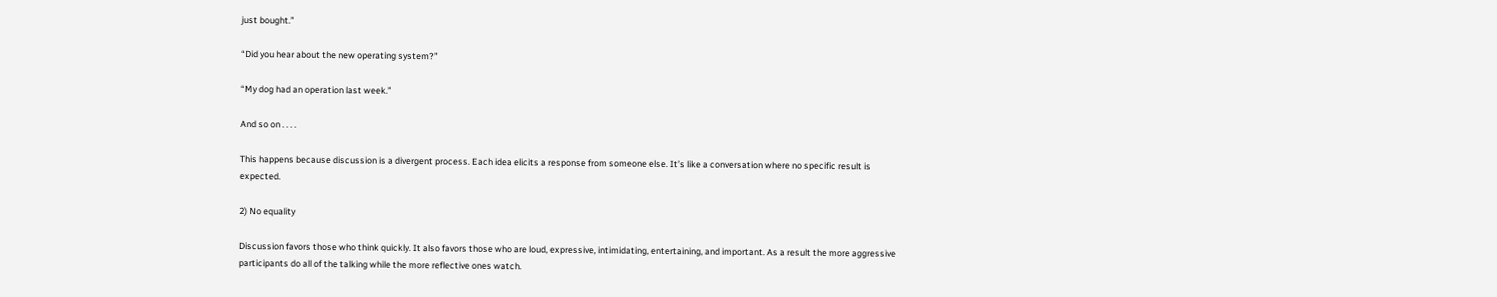just bought.”

“Did you hear about the new operating system?”

“My dog had an operation last week.”

And so on . . . .

This happens because discussion is a divergent process. Each idea elicits a response from someone else. It’s like a conversation where no specific result is expected.

2) No equality

Discussion favors those who think quickly. It also favors those who are loud, expressive, intimidating, entertaining, and important. As a result the more aggressive participants do all of the talking while the more reflective ones watch.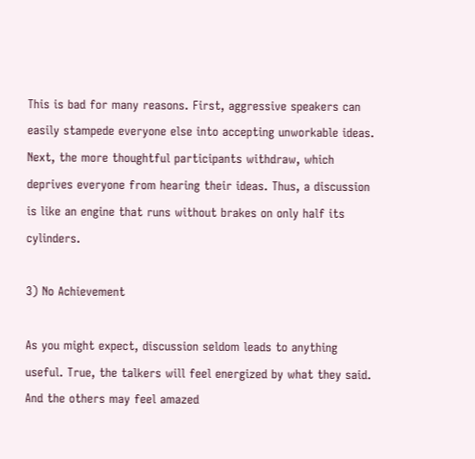This is bad for many reasons. First, aggressive speakers can easily stampede everyone else into accepting unworkable ideas. Next, the more thoughtful participants withdraw, which deprives everyone from hearing their ideas. Thus, a discussion is like an engine that runs without brakes on only half its cylinders.

3) No Achievement

As you might expect, discussion seldom leads to anything useful. True, the talkers will feel energized by what they said. And the others may feel amazed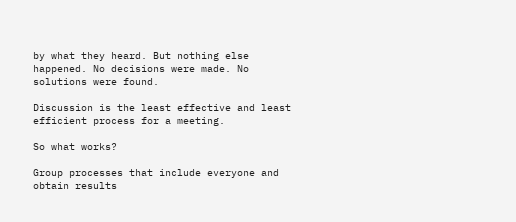by what they heard. But nothing else happened. No decisions were made. No solutions were found.

Discussion is the least effective and least efficient process for a meeting.

So what works?

Group processes that include everyone and obtain results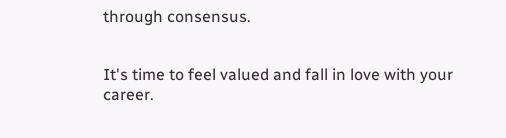through consensus.


It's time to feel valued and fall in love with your career.